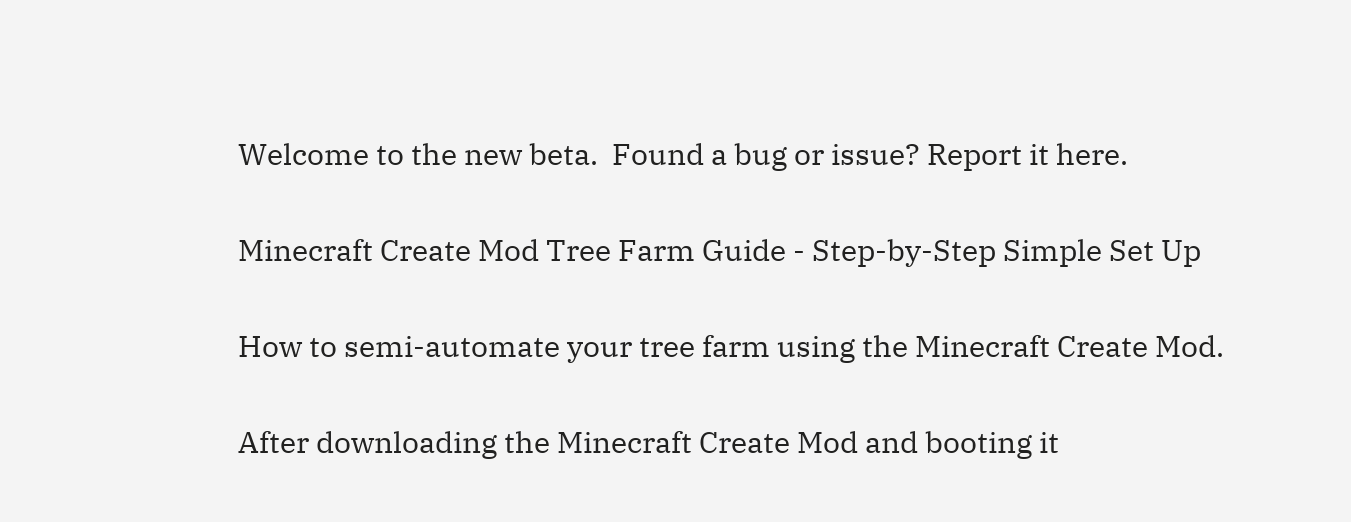Welcome to the new beta.  Found a bug or issue? Report it here.

Minecraft Create Mod Tree Farm Guide - Step-by-Step Simple Set Up

How to semi-automate your tree farm using the Minecraft Create Mod.

After downloading the Minecraft Create Mod and booting it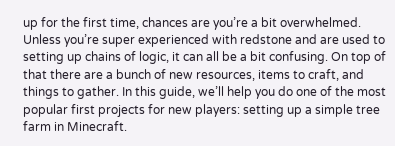up for the first time, chances are you’re a bit overwhelmed. Unless you’re super experienced with redstone and are used to setting up chains of logic, it can all be a bit confusing. On top of that there are a bunch of new resources, items to craft, and things to gather. In this guide, we’ll help you do one of the most popular first projects for new players: setting up a simple tree farm in Minecraft.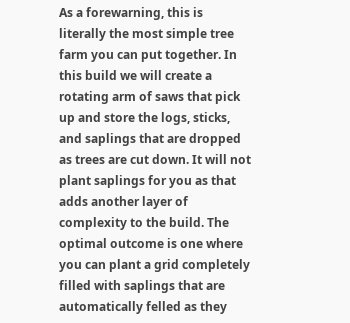As a forewarning, this is literally the most simple tree farm you can put together. In this build we will create a rotating arm of saws that pick up and store the logs, sticks, and saplings that are dropped as trees are cut down. It will not plant saplings for you as that adds another layer of complexity to the build. The optimal outcome is one where you can plant a grid completely filled with saplings that are automatically felled as they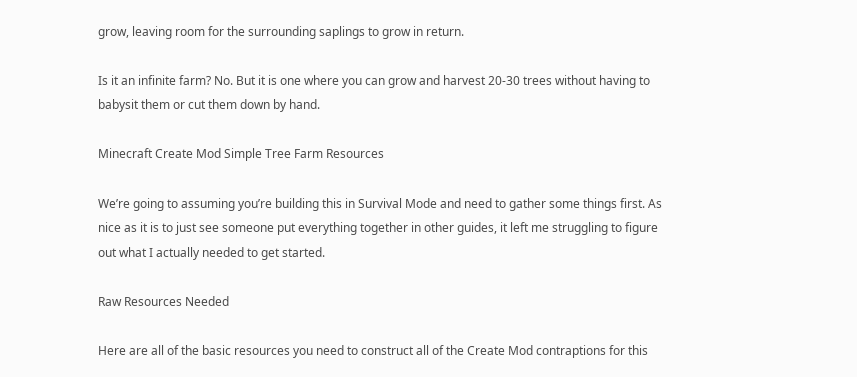grow, leaving room for the surrounding saplings to grow in return.

Is it an infinite farm? No. But it is one where you can grow and harvest 20-30 trees without having to babysit them or cut them down by hand.

Minecraft Create Mod Simple Tree Farm Resources

We’re going to assuming you’re building this in Survival Mode and need to gather some things first. As nice as it is to just see someone put everything together in other guides, it left me struggling to figure out what I actually needed to get started.

Raw Resources Needed

Here are all of the basic resources you need to construct all of the Create Mod contraptions for this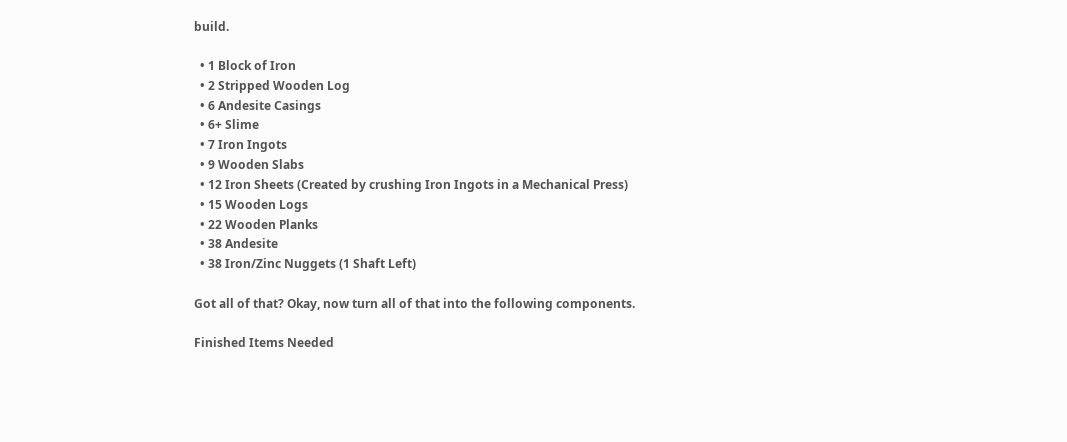build.

  • 1 Block of Iron
  • 2 Stripped Wooden Log
  • 6 Andesite Casings
  • 6+ Slime
  • 7 Iron Ingots
  • 9 Wooden Slabs
  • 12 Iron Sheets (Created by crushing Iron Ingots in a Mechanical Press)
  • 15 Wooden Logs
  • 22 Wooden Planks
  • 38 Andesite
  • 38 Iron/Zinc Nuggets (1 Shaft Left)

Got all of that? Okay, now turn all of that into the following components.

Finished Items Needed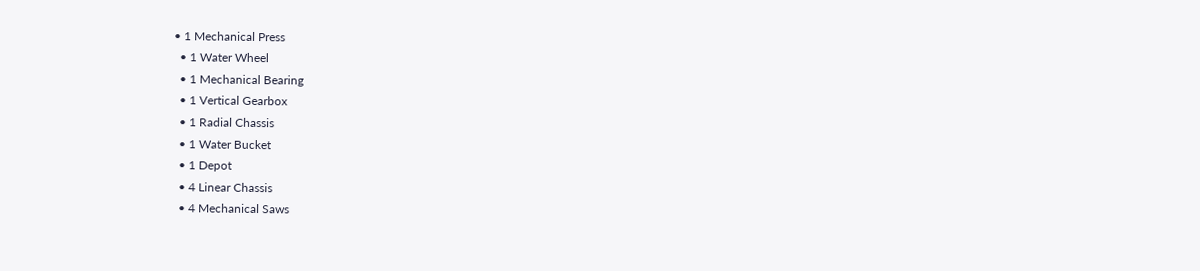• 1 Mechanical Press
  • 1 Water Wheel
  • 1 Mechanical Bearing
  • 1 Vertical Gearbox
  • 1 Radial Chassis
  • 1 Water Bucket
  • 1 Depot
  • 4 Linear Chassis
  • 4 Mechanical Saws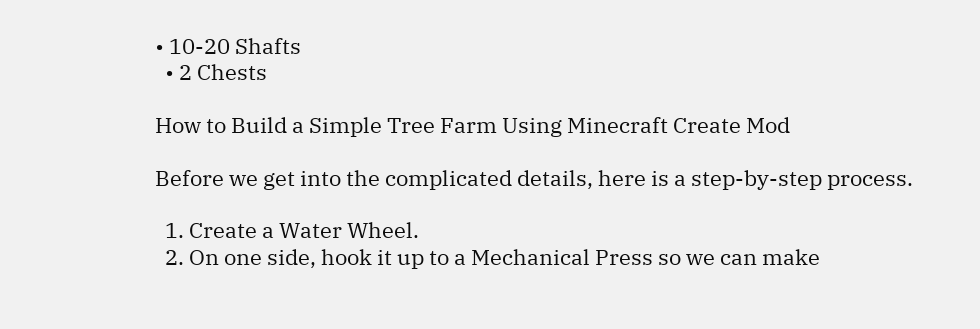• 10-20 Shafts
  • 2 Chests

How to Build a Simple Tree Farm Using Minecraft Create Mod

Before we get into the complicated details, here is a step-by-step process.

  1. Create a Water Wheel.
  2. On one side, hook it up to a Mechanical Press so we can make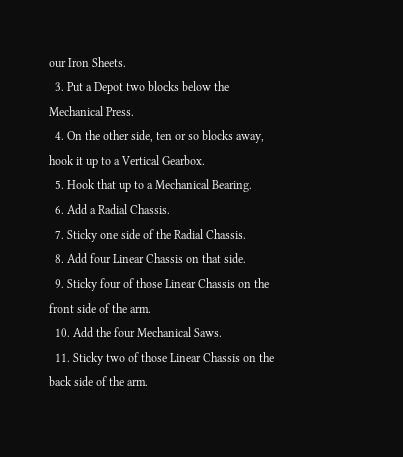our Iron Sheets.
  3. Put a Depot two blocks below the Mechanical Press.
  4. On the other side, ten or so blocks away, hook it up to a Vertical Gearbox.
  5. Hook that up to a Mechanical Bearing.
  6. Add a Radial Chassis.
  7. Sticky one side of the Radial Chassis.
  8. Add four Linear Chassis on that side.
  9. Sticky four of those Linear Chassis on the front side of the arm.
  10. Add the four Mechanical Saws.
  11. Sticky two of those Linear Chassis on the back side of the arm.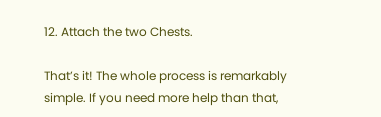12. Attach the two Chests.

That’s it! The whole process is remarkably simple. If you need more help than that,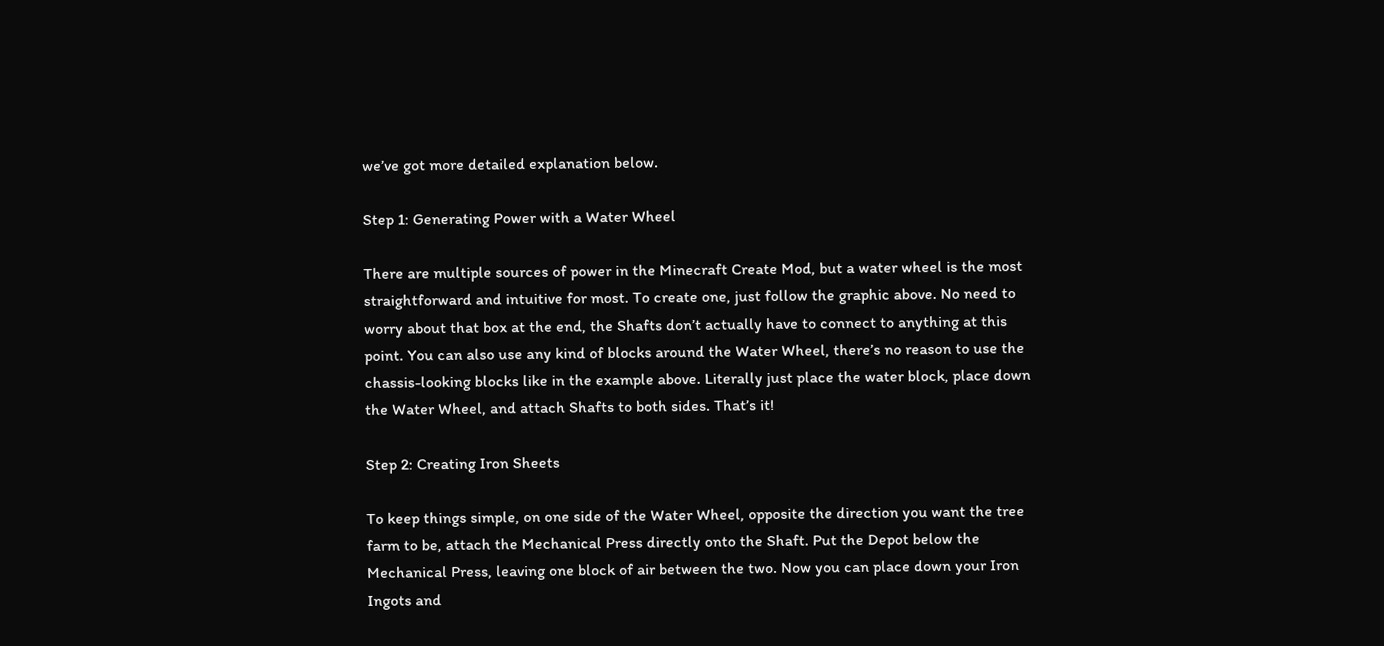we’ve got more detailed explanation below.

Step 1: Generating Power with a Water Wheel

There are multiple sources of power in the Minecraft Create Mod, but a water wheel is the most straightforward and intuitive for most. To create one, just follow the graphic above. No need to worry about that box at the end, the Shafts don’t actually have to connect to anything at this point. You can also use any kind of blocks around the Water Wheel, there’s no reason to use the chassis-looking blocks like in the example above. Literally just place the water block, place down the Water Wheel, and attach Shafts to both sides. That’s it!

Step 2: Creating Iron Sheets

To keep things simple, on one side of the Water Wheel, opposite the direction you want the tree farm to be, attach the Mechanical Press directly onto the Shaft. Put the Depot below the Mechanical Press, leaving one block of air between the two. Now you can place down your Iron Ingots and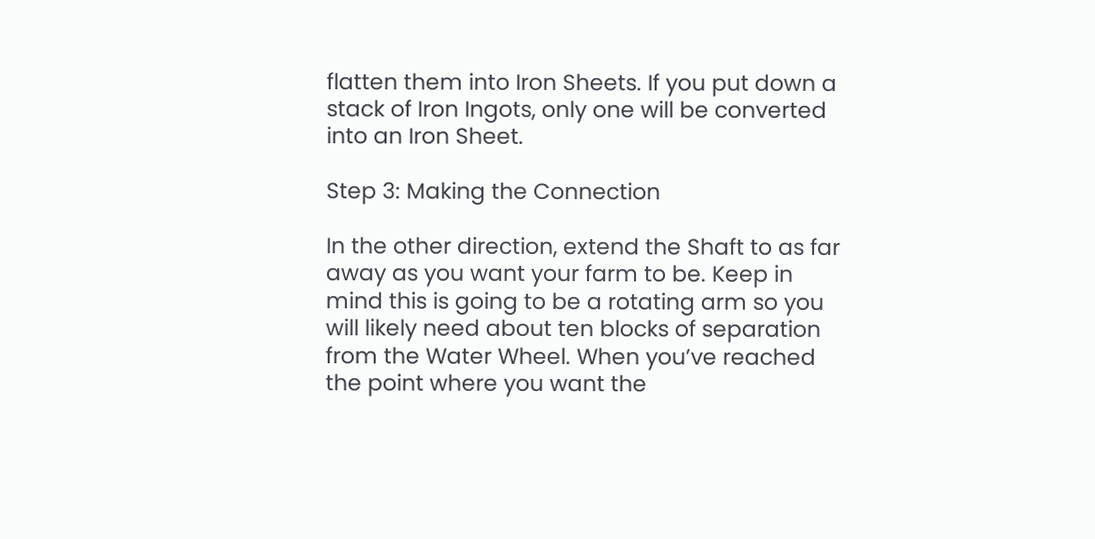flatten them into Iron Sheets. If you put down a stack of Iron Ingots, only one will be converted into an Iron Sheet.

Step 3: Making the Connection

In the other direction, extend the Shaft to as far away as you want your farm to be. Keep in mind this is going to be a rotating arm so you will likely need about ten blocks of separation from the Water Wheel. When you’ve reached the point where you want the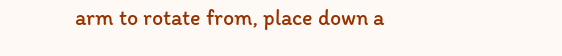arm to rotate from, place down a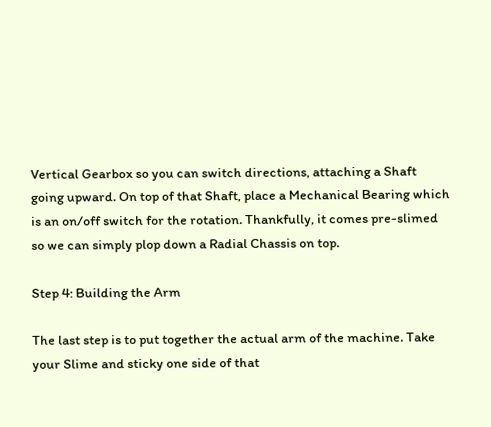Vertical Gearbox so you can switch directions, attaching a Shaft going upward. On top of that Shaft, place a Mechanical Bearing which is an on/off switch for the rotation. Thankfully, it comes pre-slimed so we can simply plop down a Radial Chassis on top.

Step 4: Building the Arm

The last step is to put together the actual arm of the machine. Take your Slime and sticky one side of that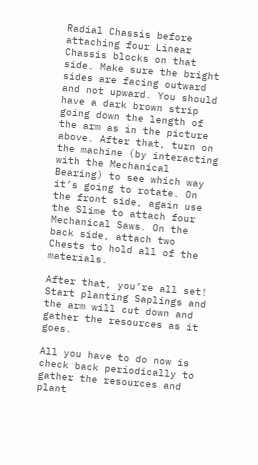Radial Chassis before attaching four Linear Chassis blocks on that side. Make sure the bright sides are facing outward and not upward. You should have a dark brown strip going down the length of the arm as in the picture above. After that, turn on the machine (by interacting with the Mechanical Bearing) to see which way it’s going to rotate. On the front side, again use the Slime to attach four Mechanical Saws. On the back side, attach two Chests to hold all of the materials.

After that, you’re all set! Start planting Saplings and the arm will cut down and gather the resources as it goes.

All you have to do now is check back periodically to gather the resources and plant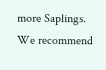more Saplings. We recommend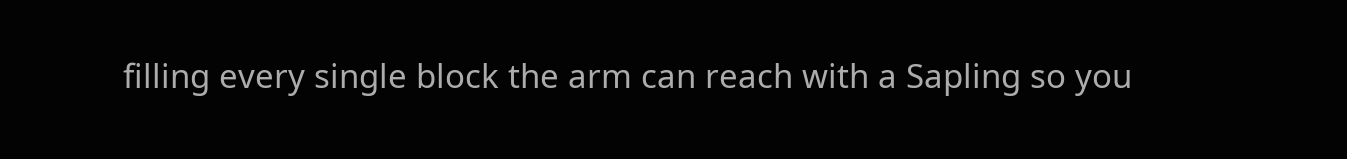filling every single block the arm can reach with a Sapling so you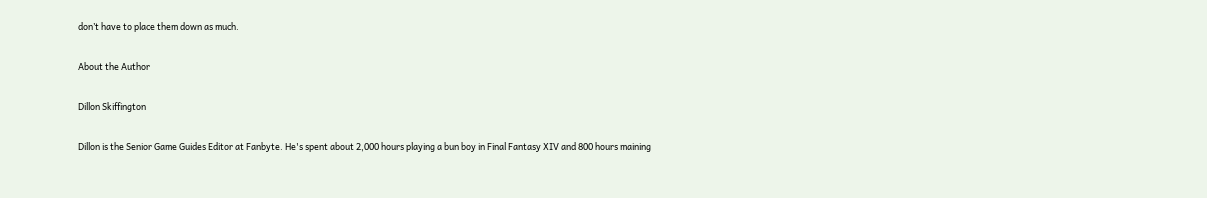don’t have to place them down as much.

About the Author

Dillon Skiffington

Dillon is the Senior Game Guides Editor at Fanbyte. He's spent about 2,000 hours playing a bun boy in Final Fantasy XIV and 800 hours maining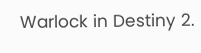Warlock in Destiny 2.